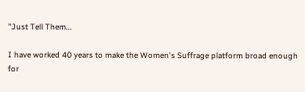"Just Tell Them...

I have worked 40 years to make the Women's Suffrage platform broad enough for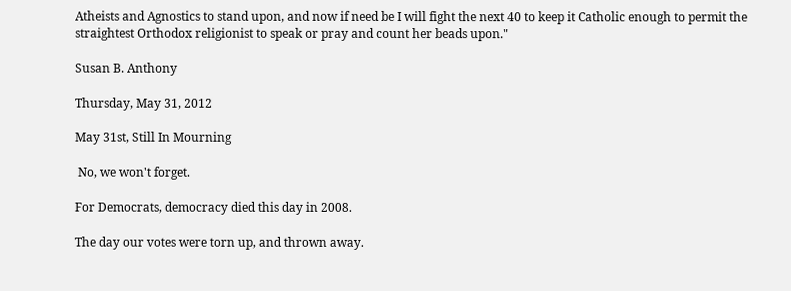Atheists and Agnostics to stand upon, and now if need be I will fight the next 40 to keep it Catholic enough to permit the straightest Orthodox religionist to speak or pray and count her beads upon."

Susan B. Anthony

Thursday, May 31, 2012

May 31st, Still In Mourning

 No, we won't forget.

For Democrats, democracy died this day in 2008.

The day our votes were torn up, and thrown away.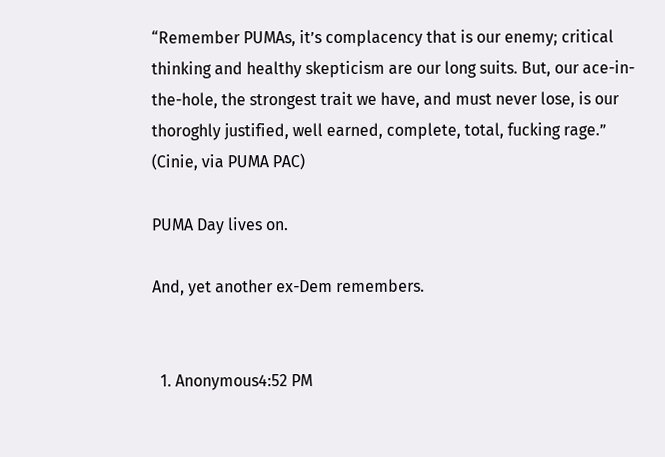“Remember PUMAs, it’s complacency that is our enemy; critical thinking and healthy skepticism are our long suits. But, our ace-in-the-hole, the strongest trait we have, and must never lose, is our thoroghly justified, well earned, complete, total, fucking rage.” (Cinie, via PUMA PAC)

PUMA Day lives on.

And, yet another ex-Dem remembers.


  1. Anonymous4:52 PM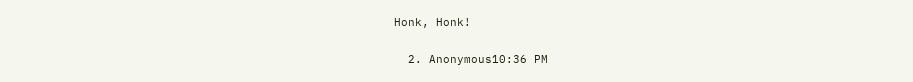Honk, Honk!

  2. Anonymous10:36 PM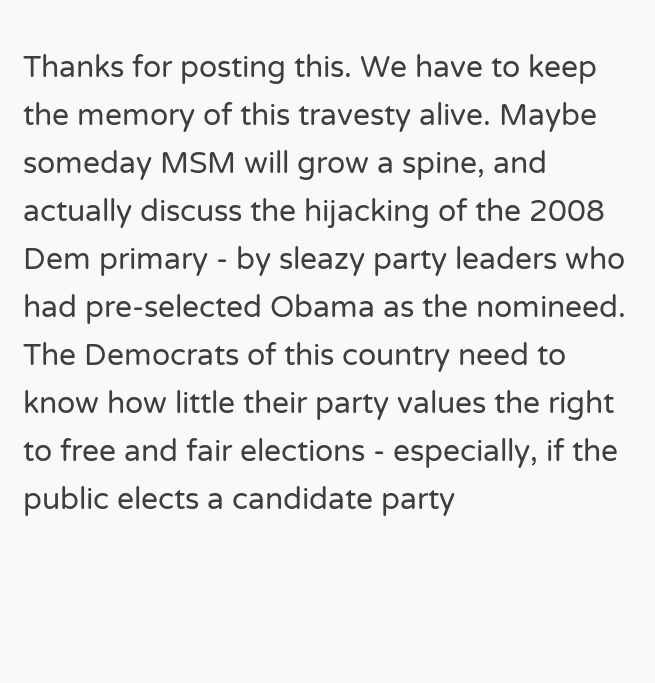Thanks for posting this. We have to keep the memory of this travesty alive. Maybe someday MSM will grow a spine, and actually discuss the hijacking of the 2008 Dem primary - by sleazy party leaders who had pre-selected Obama as the nomineed. The Democrats of this country need to know how little their party values the right to free and fair elections - especially, if the public elects a candidate party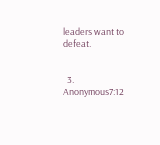leaders want to defeat.


  3. Anonymous7:12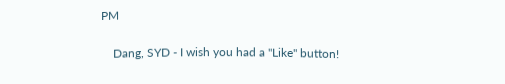PM

    Dang, SYD - I wish you had a "Like" button!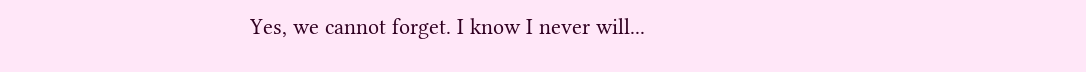Yes, we cannot forget. I know I never will...